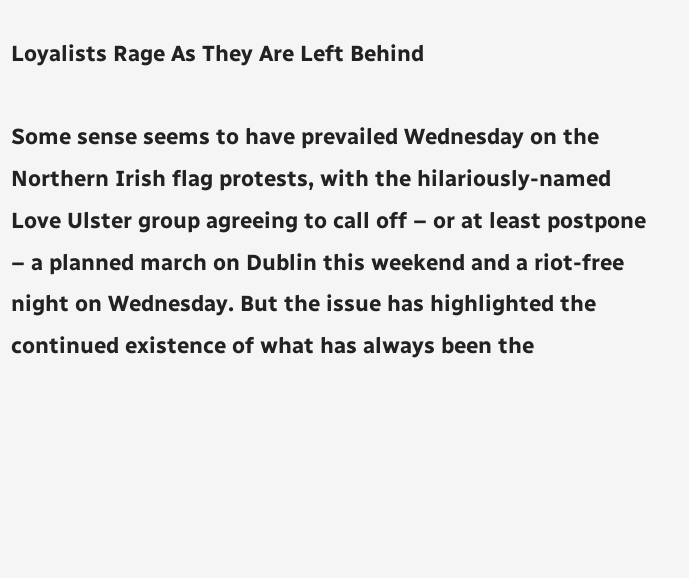Loyalists Rage As They Are Left Behind

Some sense seems to have prevailed Wednesday on the Northern Irish flag protests, with the hilariously-named Love Ulster group agreeing to call off – or at least postpone – a planned march on Dublin this weekend and a riot-free night on Wednesday. But the issue has highlighted the continued existence of what has always been the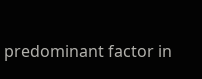predominant factor in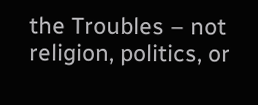the Troubles – not religion, politics, or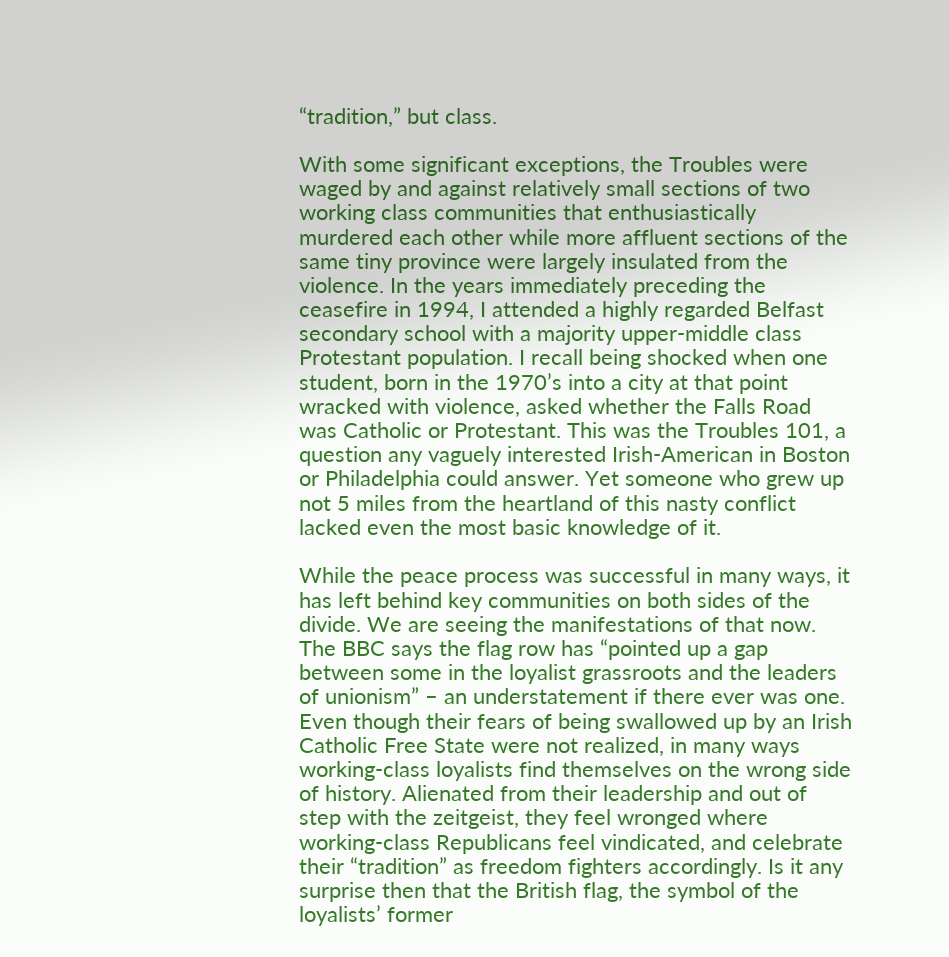“tradition,” but class.

With some significant exceptions, the Troubles were waged by and against relatively small sections of two working class communities that enthusiastically murdered each other while more affluent sections of the same tiny province were largely insulated from the violence. In the years immediately preceding the ceasefire in 1994, I attended a highly regarded Belfast secondary school with a majority upper-middle class Protestant population. I recall being shocked when one student, born in the 1970’s into a city at that point wracked with violence, asked whether the Falls Road was Catholic or Protestant. This was the Troubles 101, a question any vaguely interested Irish-American in Boston or Philadelphia could answer. Yet someone who grew up not 5 miles from the heartland of this nasty conflict lacked even the most basic knowledge of it.

While the peace process was successful in many ways, it has left behind key communities on both sides of the divide. We are seeing the manifestations of that now. The BBC says the flag row has “pointed up a gap between some in the loyalist grassroots and the leaders of unionism” – an understatement if there ever was one. Even though their fears of being swallowed up by an Irish Catholic Free State were not realized, in many ways working-class loyalists find themselves on the wrong side of history. Alienated from their leadership and out of step with the zeitgeist, they feel wronged where working-class Republicans feel vindicated, and celebrate their “tradition” as freedom fighters accordingly. Is it any surprise then that the British flag, the symbol of the loyalists’ former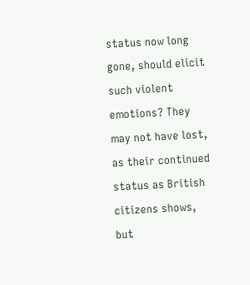status now long gone, should elicit such violent emotions? They may not have lost, as their continued status as British citizens shows, but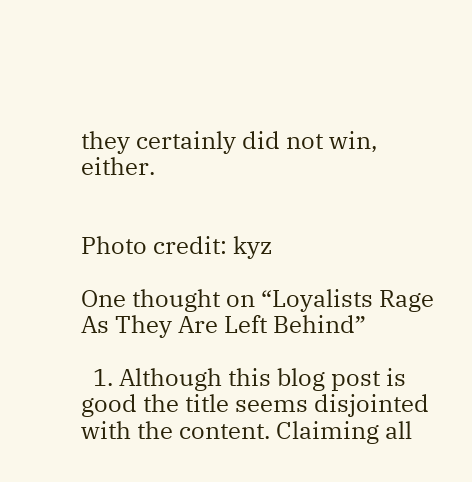they certainly did not win, either.


Photo credit: kyz

One thought on “Loyalists Rage As They Are Left Behind”

  1. Although this blog post is good the title seems disjointed with the content. Claiming all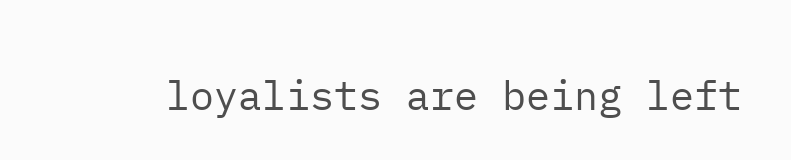loyalists are being left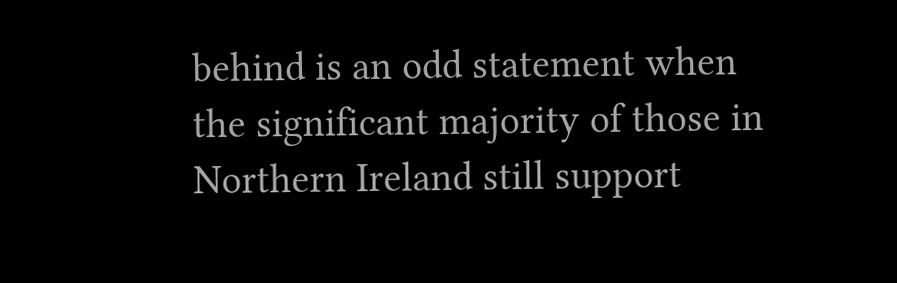behind is an odd statement when the significant majority of those in Northern Ireland still support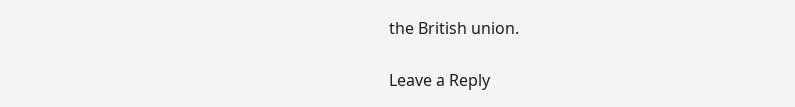the British union.

Leave a Reply